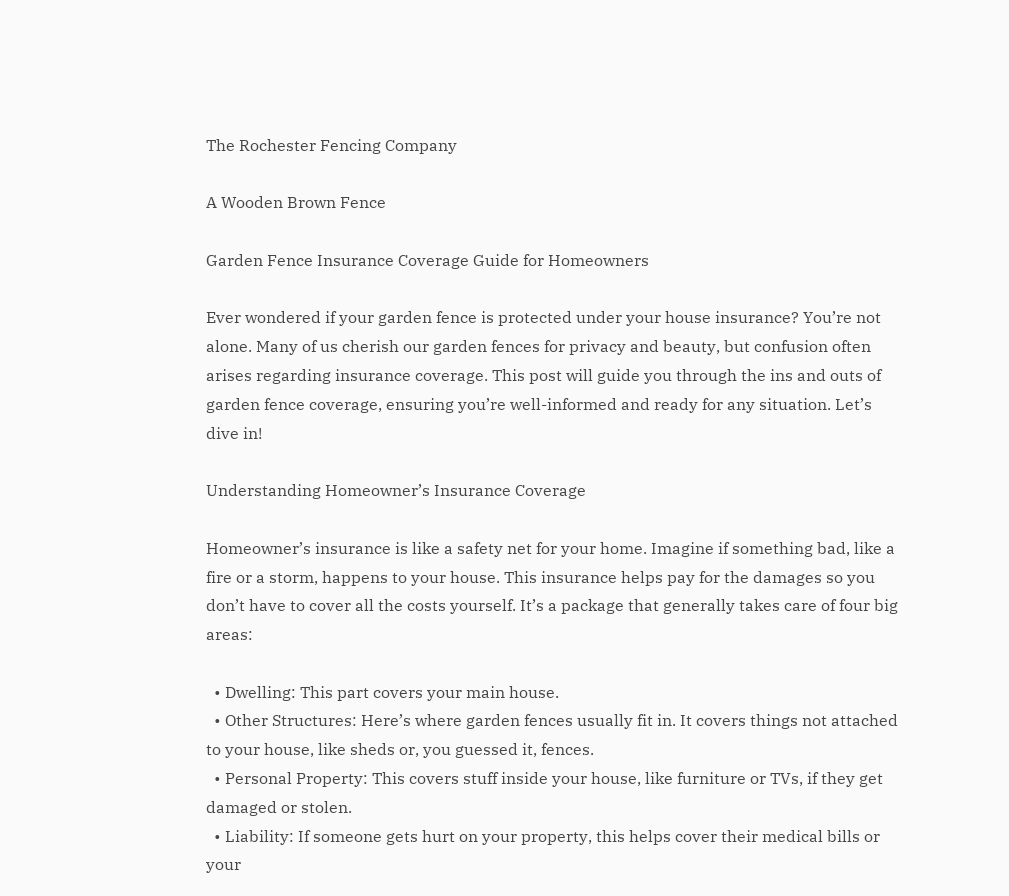The Rochester Fencing Company

A Wooden Brown Fence

Garden Fence Insurance Coverage Guide for Homeowners

Ever wondered if your garden fence is protected under your house insurance? You’re not alone. Many of us cherish our garden fences for privacy and beauty, but confusion often arises regarding insurance coverage. This post will guide you through the ins and outs of garden fence coverage, ensuring you’re well-informed and ready for any situation. Let’s dive in!

Understanding Homeowner’s Insurance Coverage

Homeowner’s insurance is like a safety net for your home. Imagine if something bad, like a fire or a storm, happens to your house. This insurance helps pay for the damages so you don’t have to cover all the costs yourself. It’s a package that generally takes care of four big areas:

  • Dwelling: This part covers your main house.
  • Other Structures: Here’s where garden fences usually fit in. It covers things not attached to your house, like sheds or, you guessed it, fences.
  • Personal Property: This covers stuff inside your house, like furniture or TVs, if they get damaged or stolen.
  • Liability: If someone gets hurt on your property, this helps cover their medical bills or your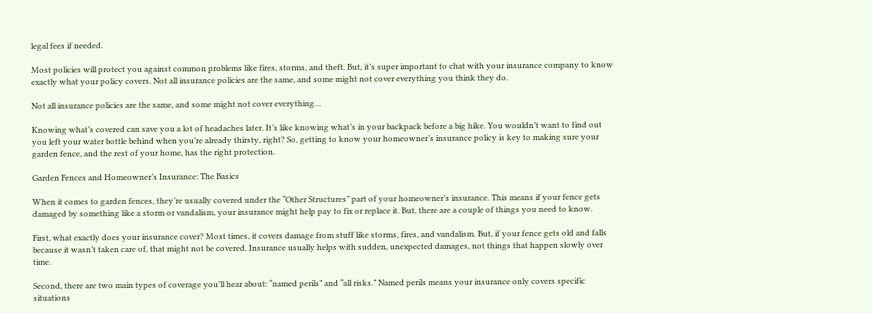legal fees if needed.

Most policies will protect you against common problems like fires, storms, and theft. But, it’s super important to chat with your insurance company to know exactly what your policy covers. Not all insurance policies are the same, and some might not cover everything you think they do.

Not all insurance policies are the same, and some might not cover everything…

Knowing what’s covered can save you a lot of headaches later. It’s like knowing what’s in your backpack before a big hike. You wouldn’t want to find out you left your water bottle behind when you’re already thirsty, right? So, getting to know your homeowner’s insurance policy is key to making sure your garden fence, and the rest of your home, has the right protection.

Garden Fences and Homeowner’s Insurance: The Basics

When it comes to garden fences, they’re usually covered under the “Other Structures” part of your homeowner’s insurance. This means if your fence gets damaged by something like a storm or vandalism, your insurance might help pay to fix or replace it. But, there are a couple of things you need to know.

First, what exactly does your insurance cover? Most times, it covers damage from stuff like storms, fires, and vandalism. But, if your fence gets old and falls because it wasn’t taken care of, that might not be covered. Insurance usually helps with sudden, unexpected damages, not things that happen slowly over time.

Second, there are two main types of coverage you’ll hear about: “named perils” and “all risks.” Named perils means your insurance only covers specific situations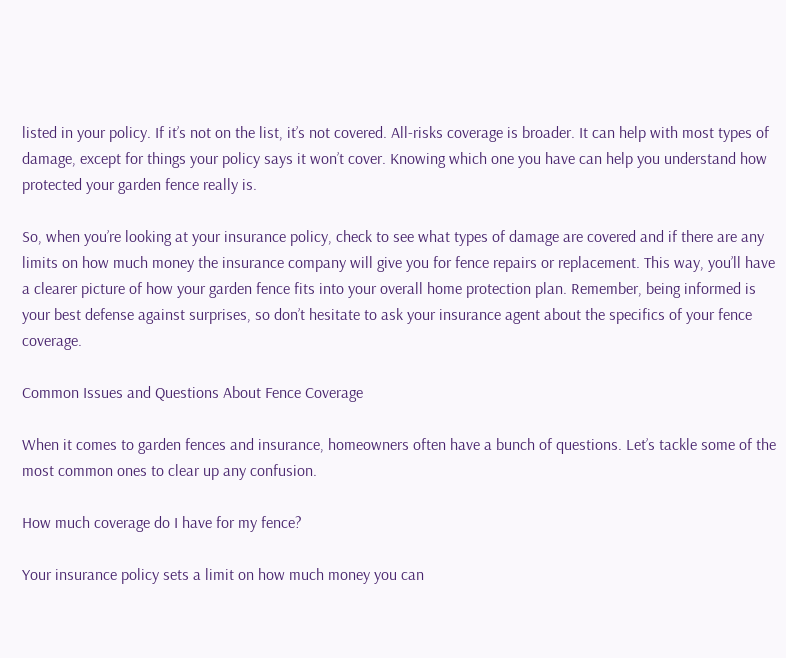listed in your policy. If it’s not on the list, it’s not covered. All-risks coverage is broader. It can help with most types of damage, except for things your policy says it won’t cover. Knowing which one you have can help you understand how protected your garden fence really is.

So, when you’re looking at your insurance policy, check to see what types of damage are covered and if there are any limits on how much money the insurance company will give you for fence repairs or replacement. This way, you’ll have a clearer picture of how your garden fence fits into your overall home protection plan. Remember, being informed is your best defense against surprises, so don’t hesitate to ask your insurance agent about the specifics of your fence coverage.

Common Issues and Questions About Fence Coverage

When it comes to garden fences and insurance, homeowners often have a bunch of questions. Let’s tackle some of the most common ones to clear up any confusion.

How much coverage do I have for my fence?

Your insurance policy sets a limit on how much money you can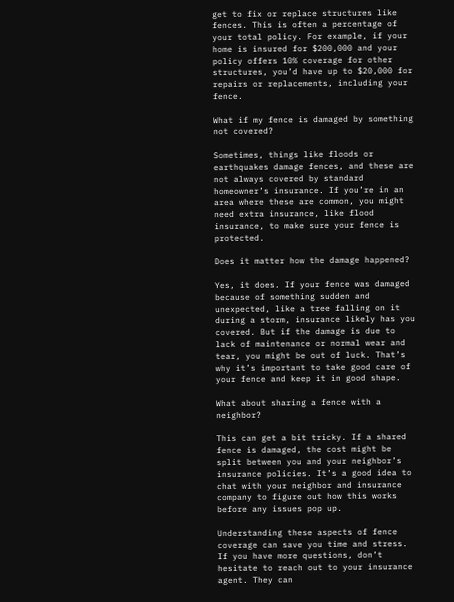get to fix or replace structures like fences. This is often a percentage of your total policy. For example, if your home is insured for $200,000 and your policy offers 10% coverage for other structures, you’d have up to $20,000 for repairs or replacements, including your fence.

What if my fence is damaged by something not covered?

Sometimes, things like floods or earthquakes damage fences, and these are not always covered by standard homeowner’s insurance. If you’re in an area where these are common, you might need extra insurance, like flood insurance, to make sure your fence is protected.

Does it matter how the damage happened?

Yes, it does. If your fence was damaged because of something sudden and unexpected, like a tree falling on it during a storm, insurance likely has you covered. But if the damage is due to lack of maintenance or normal wear and tear, you might be out of luck. That’s why it’s important to take good care of your fence and keep it in good shape.

What about sharing a fence with a neighbor?

This can get a bit tricky. If a shared fence is damaged, the cost might be split between you and your neighbor’s insurance policies. It’s a good idea to chat with your neighbor and insurance company to figure out how this works before any issues pop up.

Understanding these aspects of fence coverage can save you time and stress. If you have more questions, don’t hesitate to reach out to your insurance agent. They can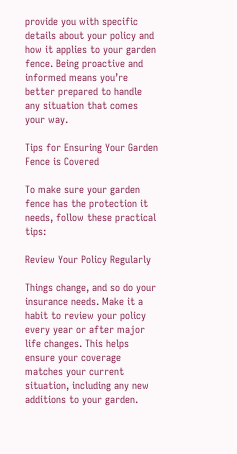provide you with specific details about your policy and how it applies to your garden fence. Being proactive and informed means you’re better prepared to handle any situation that comes your way.

Tips for Ensuring Your Garden Fence is Covered

To make sure your garden fence has the protection it needs, follow these practical tips:

Review Your Policy Regularly

Things change, and so do your insurance needs. Make it a habit to review your policy every year or after major life changes. This helps ensure your coverage matches your current situation, including any new additions to your garden.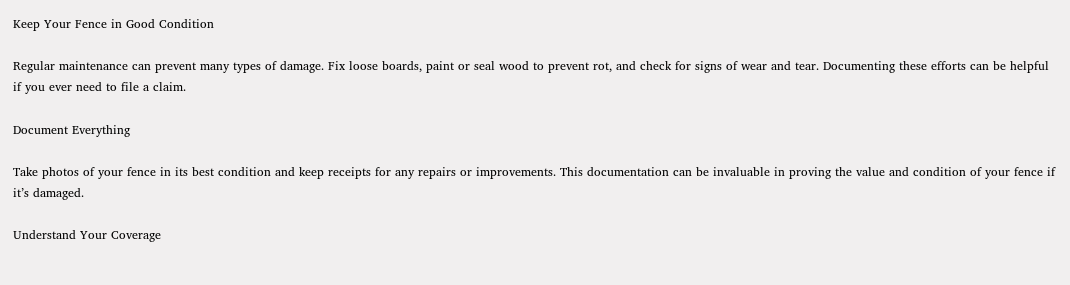Keep Your Fence in Good Condition

Regular maintenance can prevent many types of damage. Fix loose boards, paint or seal wood to prevent rot, and check for signs of wear and tear. Documenting these efforts can be helpful if you ever need to file a claim.

Document Everything

Take photos of your fence in its best condition and keep receipts for any repairs or improvements. This documentation can be invaluable in proving the value and condition of your fence if it’s damaged.

Understand Your Coverage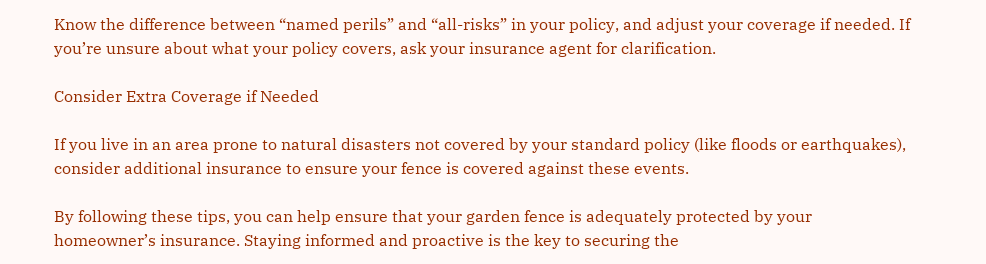Know the difference between “named perils” and “all-risks” in your policy, and adjust your coverage if needed. If you’re unsure about what your policy covers, ask your insurance agent for clarification.

Consider Extra Coverage if Needed

If you live in an area prone to natural disasters not covered by your standard policy (like floods or earthquakes), consider additional insurance to ensure your fence is covered against these events.

By following these tips, you can help ensure that your garden fence is adequately protected by your homeowner’s insurance. Staying informed and proactive is the key to securing the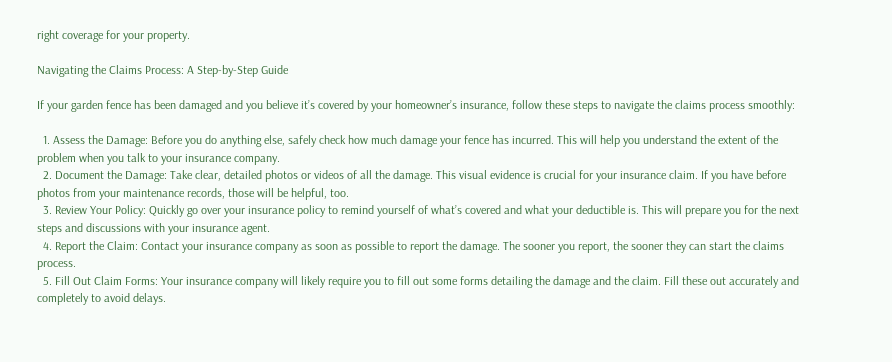right coverage for your property.

Navigating the Claims Process: A Step-by-Step Guide

If your garden fence has been damaged and you believe it’s covered by your homeowner’s insurance, follow these steps to navigate the claims process smoothly:

  1. Assess the Damage: Before you do anything else, safely check how much damage your fence has incurred. This will help you understand the extent of the problem when you talk to your insurance company.
  2. Document the Damage: Take clear, detailed photos or videos of all the damage. This visual evidence is crucial for your insurance claim. If you have before photos from your maintenance records, those will be helpful, too.
  3. Review Your Policy: Quickly go over your insurance policy to remind yourself of what’s covered and what your deductible is. This will prepare you for the next steps and discussions with your insurance agent.
  4. Report the Claim: Contact your insurance company as soon as possible to report the damage. The sooner you report, the sooner they can start the claims process.
  5. Fill Out Claim Forms: Your insurance company will likely require you to fill out some forms detailing the damage and the claim. Fill these out accurately and completely to avoid delays.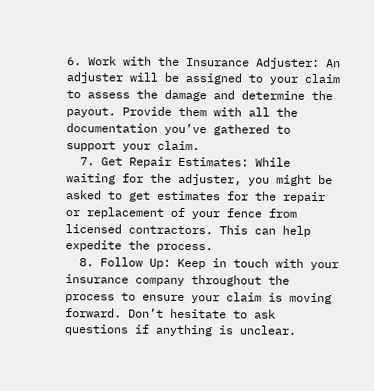6. Work with the Insurance Adjuster: An adjuster will be assigned to your claim to assess the damage and determine the payout. Provide them with all the documentation you’ve gathered to support your claim.
  7. Get Repair Estimates: While waiting for the adjuster, you might be asked to get estimates for the repair or replacement of your fence from licensed contractors. This can help expedite the process.
  8. Follow Up: Keep in touch with your insurance company throughout the process to ensure your claim is moving forward. Don’t hesitate to ask questions if anything is unclear.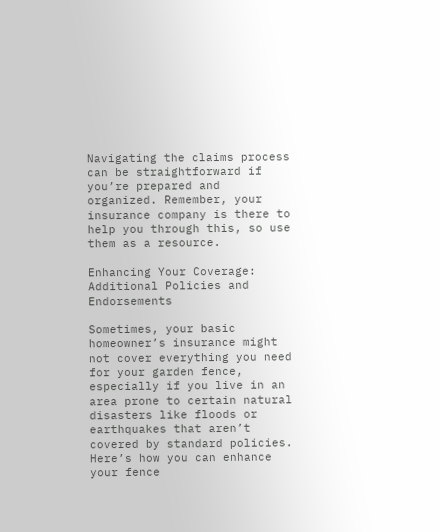Navigating the claims process can be straightforward if you’re prepared and organized. Remember, your insurance company is there to help you through this, so use them as a resource.

Enhancing Your Coverage: Additional Policies and Endorsements

Sometimes, your basic homeowner’s insurance might not cover everything you need for your garden fence, especially if you live in an area prone to certain natural disasters like floods or earthquakes that aren’t covered by standard policies. Here’s how you can enhance your fence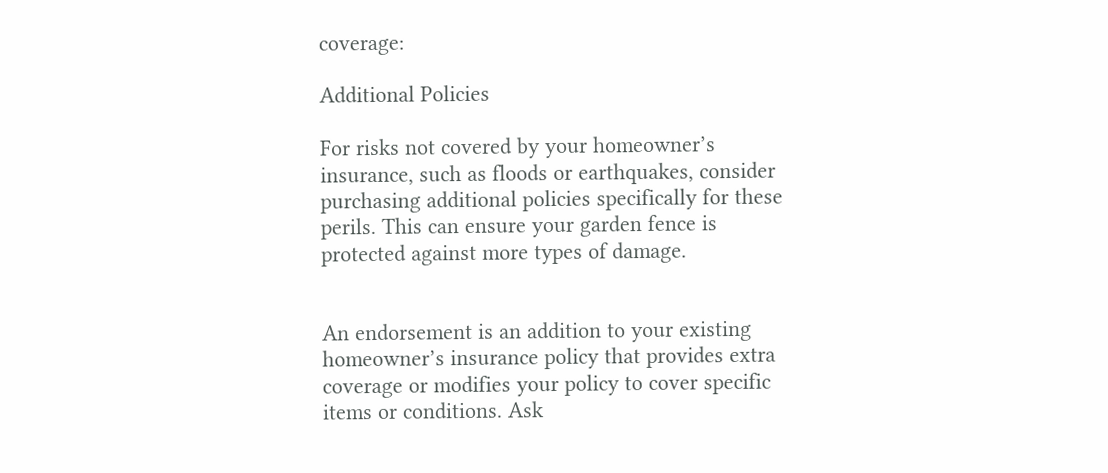coverage:

Additional Policies

For risks not covered by your homeowner’s insurance, such as floods or earthquakes, consider purchasing additional policies specifically for these perils. This can ensure your garden fence is protected against more types of damage.


An endorsement is an addition to your existing homeowner’s insurance policy that provides extra coverage or modifies your policy to cover specific items or conditions. Ask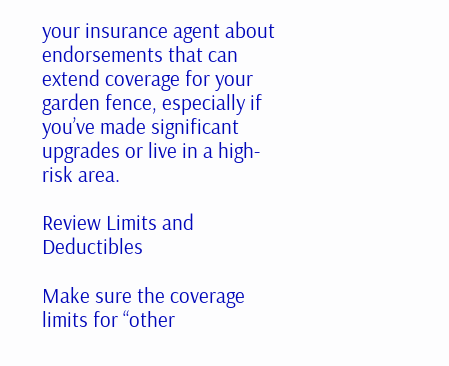your insurance agent about endorsements that can extend coverage for your garden fence, especially if you’ve made significant upgrades or live in a high-risk area.

Review Limits and Deductibles

Make sure the coverage limits for “other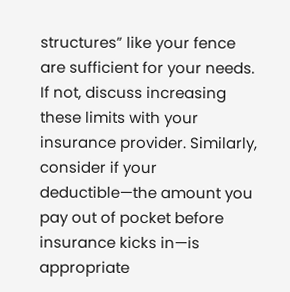structures” like your fence are sufficient for your needs. If not, discuss increasing these limits with your insurance provider. Similarly, consider if your deductible—the amount you pay out of pocket before insurance kicks in—is appropriate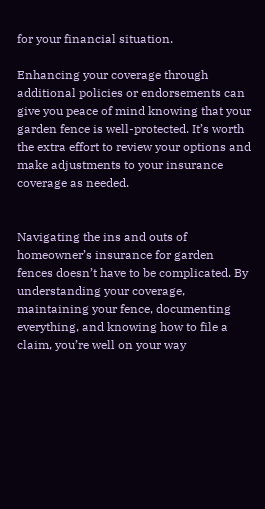for your financial situation.

Enhancing your coverage through additional policies or endorsements can give you peace of mind knowing that your garden fence is well-protected. It’s worth the extra effort to review your options and make adjustments to your insurance coverage as needed.


Navigating the ins and outs of homeowner’s insurance for garden fences doesn’t have to be complicated. By understanding your coverage, maintaining your fence, documenting everything, and knowing how to file a claim, you’re well on your way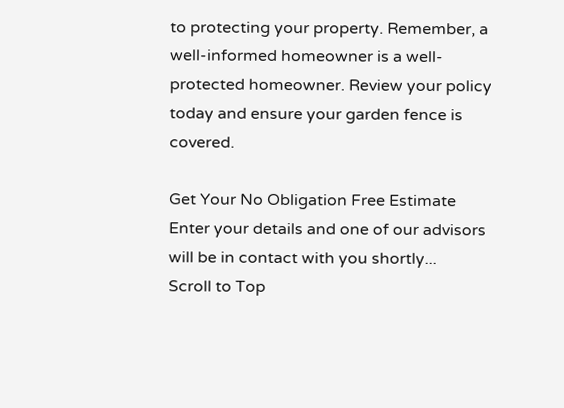to protecting your property. Remember, a well-informed homeowner is a well-protected homeowner. Review your policy today and ensure your garden fence is covered.

Get Your No Obligation Free Estimate
Enter your details and one of our advisors will be in contact with you shortly...
Scroll to Top